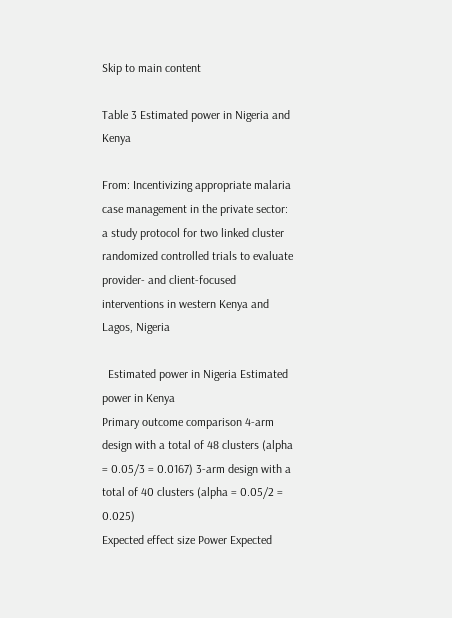Skip to main content

Table 3 Estimated power in Nigeria and Kenya

From: Incentivizing appropriate malaria case management in the private sector: a study protocol for two linked cluster randomized controlled trials to evaluate provider- and client-focused interventions in western Kenya and Lagos, Nigeria

  Estimated power in Nigeria Estimated power in Kenya
Primary outcome comparison 4-arm design with a total of 48 clusters (alpha = 0.05/3 = 0.0167) 3-arm design with a total of 40 clusters (alpha = 0.05/2 = 0.025)
Expected effect size Power Expected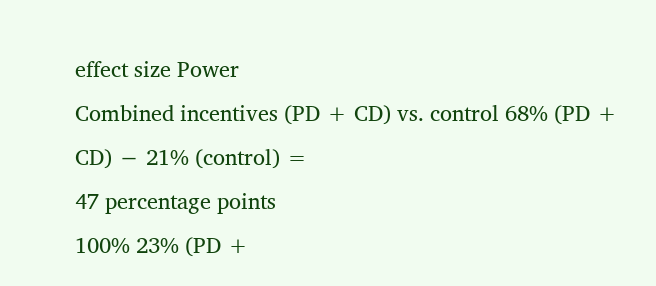effect size Power
Combined incentives (PD + CD) vs. control 68% (PD + CD) − 21% (control) =
47 percentage points
100% 23% (PD +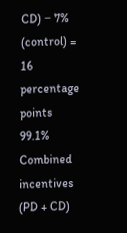CD) − 7% (control) = 16 percentage points 99.1%
Combined incentives (PD + CD)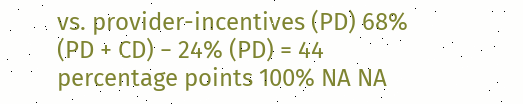vs. provider-incentives (PD) 68% (PD + CD) − 24% (PD) = 44 percentage points 100% NA NA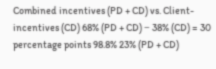Combined incentives (PD + CD) vs. Client-incentives (CD) 68% (PD + CD) − 38% (CD) = 30 percentage points 98.8% 23% (PD + CD)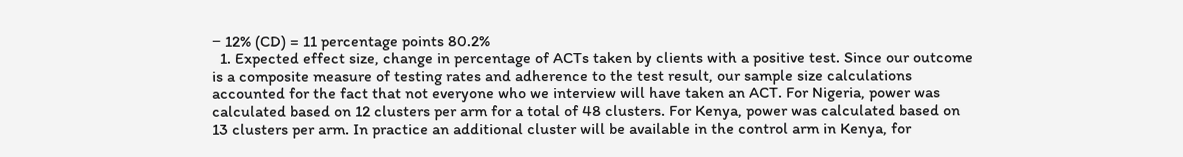− 12% (CD) = 11 percentage points 80.2%
  1. Expected effect size, change in percentage of ACTs taken by clients with a positive test. Since our outcome is a composite measure of testing rates and adherence to the test result, our sample size calculations accounted for the fact that not everyone who we interview will have taken an ACT. For Nigeria, power was calculated based on 12 clusters per arm for a total of 48 clusters. For Kenya, power was calculated based on 13 clusters per arm. In practice an additional cluster will be available in the control arm in Kenya, for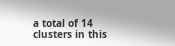a total of 14 clusters in this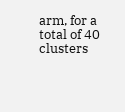arm, for a total of 40 clusters